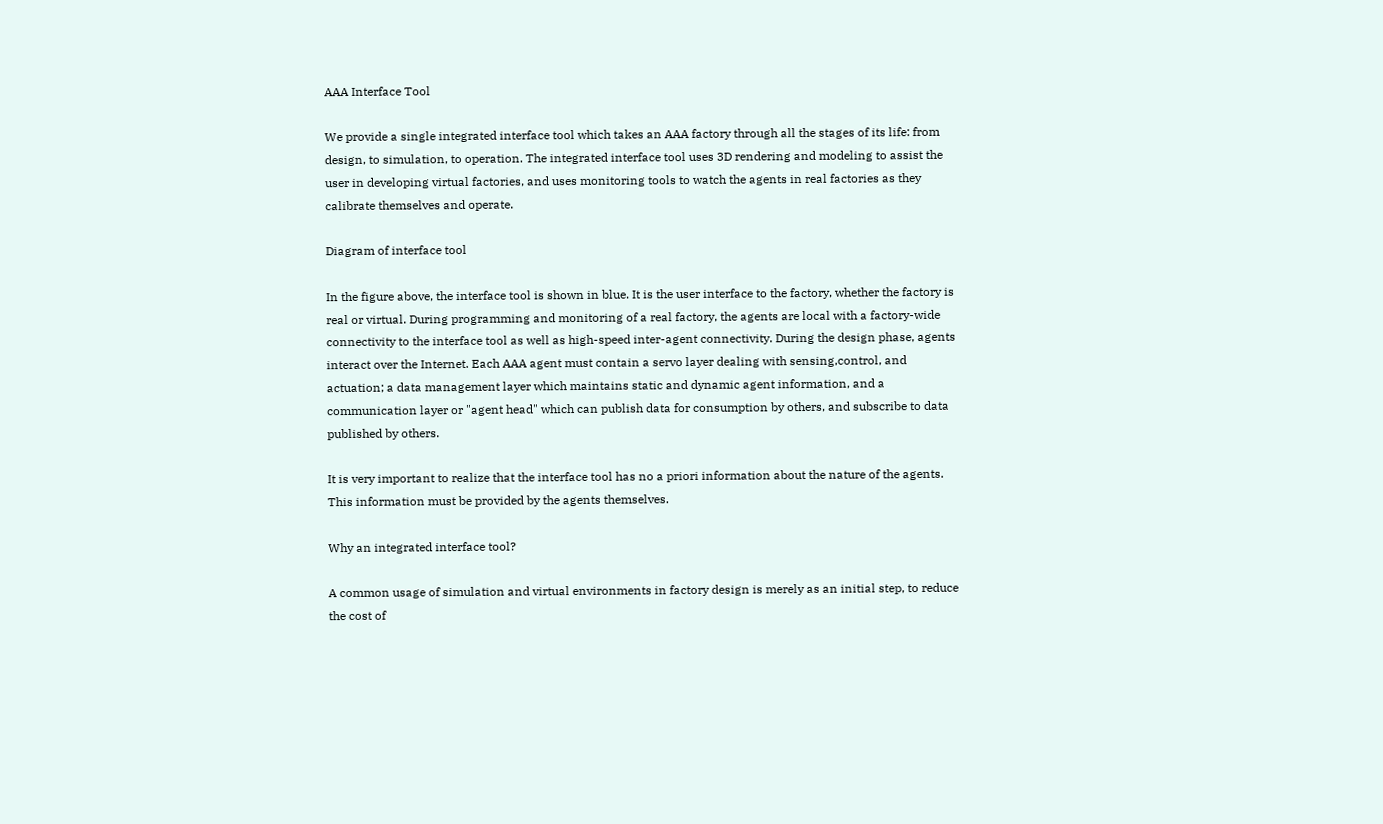AAA Interface Tool

We provide a single integrated interface tool which takes an AAA factory through all the stages of its life: from design, to simulation, to operation. The integrated interface tool uses 3D rendering and modeling to assist the user in developing virtual factories, and uses monitoring tools to watch the agents in real factories as they calibrate themselves and operate.

Diagram of interface tool

In the figure above, the interface tool is shown in blue. It is the user interface to the factory, whether the factory is real or virtual. During programming and monitoring of a real factory, the agents are local with a factory-wide connectivity to the interface tool as well as high-speed inter-agent connectivity. During the design phase, agents interact over the Internet. Each AAA agent must contain a servo layer dealing with sensing,control, and actuation; a data management layer which maintains static and dynamic agent information, and a communication layer or "agent head" which can publish data for consumption by others, and subscribe to data published by others.

It is very important to realize that the interface tool has no a priori information about the nature of the agents. This information must be provided by the agents themselves.

Why an integrated interface tool?

A common usage of simulation and virtual environments in factory design is merely as an initial step, to reduce the cost of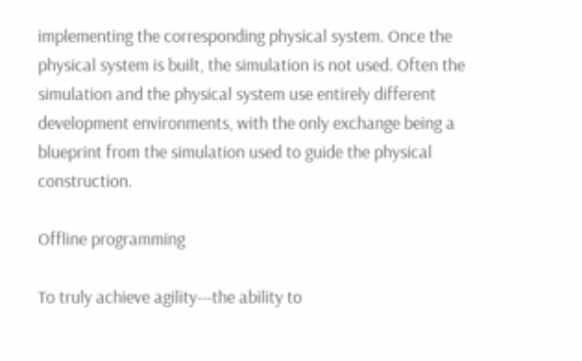implementing the corresponding physical system. Once the physical system is built, the simulation is not used. Often the simulation and the physical system use entirely different development environments, with the only exchange being a blueprint from the simulation used to guide the physical construction.

Offline programming

To truly achieve agility---the ability to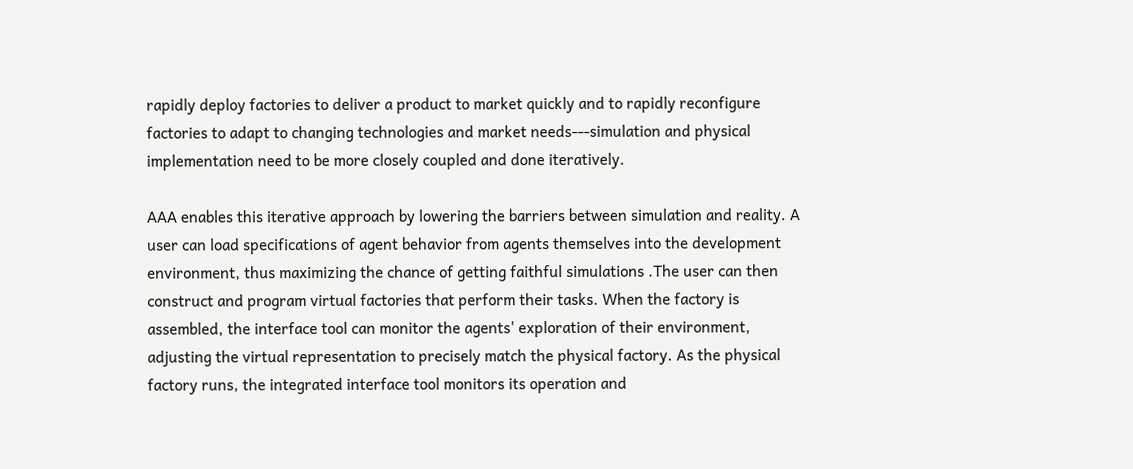rapidly deploy factories to deliver a product to market quickly and to rapidly reconfigure factories to adapt to changing technologies and market needs---simulation and physical implementation need to be more closely coupled and done iteratively.

AAA enables this iterative approach by lowering the barriers between simulation and reality. A user can load specifications of agent behavior from agents themselves into the development environment, thus maximizing the chance of getting faithful simulations .The user can then construct and program virtual factories that perform their tasks. When the factory is assembled, the interface tool can monitor the agents' exploration of their environment, adjusting the virtual representation to precisely match the physical factory. As the physical factory runs, the integrated interface tool monitors its operation and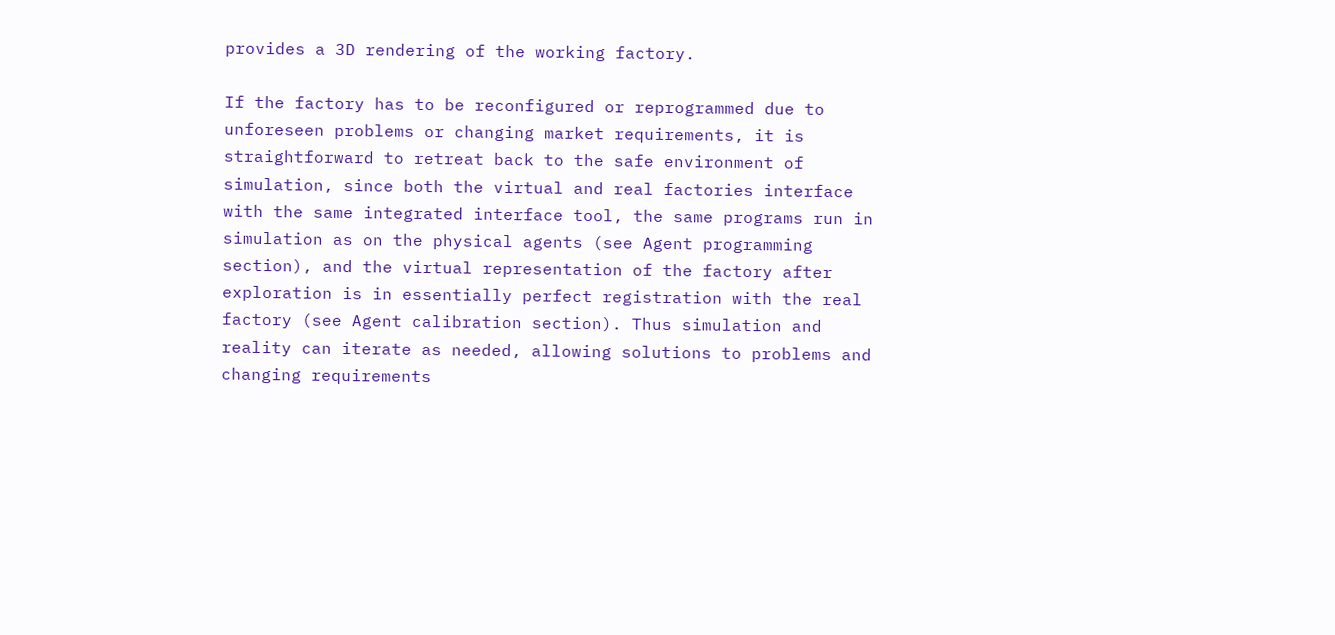provides a 3D rendering of the working factory.

If the factory has to be reconfigured or reprogrammed due to unforeseen problems or changing market requirements, it is straightforward to retreat back to the safe environment of simulation, since both the virtual and real factories interface with the same integrated interface tool, the same programs run in simulation as on the physical agents (see Agent programming section), and the virtual representation of the factory after exploration is in essentially perfect registration with the real factory (see Agent calibration section). Thus simulation and reality can iterate as needed, allowing solutions to problems and changing requirements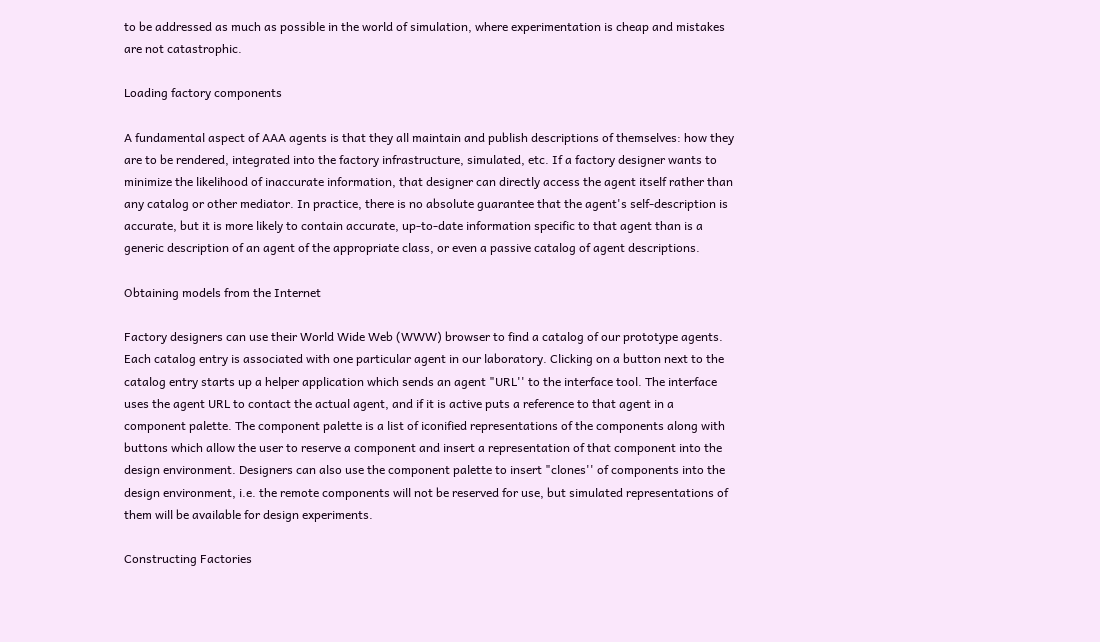to be addressed as much as possible in the world of simulation, where experimentation is cheap and mistakes are not catastrophic.

Loading factory components

A fundamental aspect of AAA agents is that they all maintain and publish descriptions of themselves: how they are to be rendered, integrated into the factory infrastructure, simulated, etc. If a factory designer wants to minimize the likelihood of inaccurate information, that designer can directly access the agent itself rather than any catalog or other mediator. In practice, there is no absolute guarantee that the agent's self-description is accurate, but it is more likely to contain accurate, up-to-date information specific to that agent than is a generic description of an agent of the appropriate class, or even a passive catalog of agent descriptions.

Obtaining models from the Internet

Factory designers can use their World Wide Web (WWW) browser to find a catalog of our prototype agents. Each catalog entry is associated with one particular agent in our laboratory. Clicking on a button next to the catalog entry starts up a helper application which sends an agent "URL'' to the interface tool. The interface uses the agent URL to contact the actual agent, and if it is active puts a reference to that agent in a component palette. The component palette is a list of iconified representations of the components along with buttons which allow the user to reserve a component and insert a representation of that component into the design environment. Designers can also use the component palette to insert "clones'' of components into the design environment, i.e. the remote components will not be reserved for use, but simulated representations of them will be available for design experiments.

Constructing Factories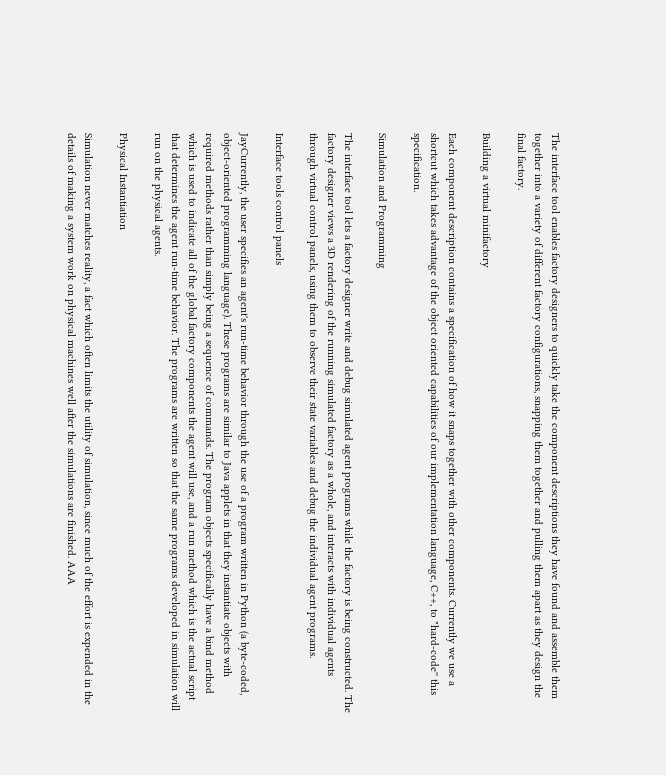The interface tool enables factory designers to quickly take the component descriptions they have found and assemble them together into a variety of different factory configurations, snapping them together and pulling them apart as they design the final factory.

Building a virtual minifactory

Each component description contains a specification of how it snaps together with other components. Currently we use a shortcut which takes advantage of the object oriented capabilities of our implementation language, C++, to "hard-code'' this specification.

Simulation and Programming

The interface tool lets a factory designer write and debug simulated agent programs while the factory is being constructed. The factory designer views a 3D rendering of the running simulated factory as a whole, and interacts with individual agents through virtual control panels, using them to observe their state variables and debug the individual agent programs.

Interface tools control panels

JayCurrently, the user specifies an agent's run-time behavior through the use of a program written in Python (a byte-coded, object-oriented programming language). These programs are similar to Java applets in that they instantiate objects with required methods rather than simply being a sequence of commands. The program objects specifically have a bind method which is used to indicate all of the global factory components the agent will use, and a run method which is the actual script that determines the agent run-time behavior. The programs are written so that the same programs developed in simulation will run on the physical agents.

Physical Instantiation

Simulation never matches reality, a fact which often limits the utility of simulation, since much of the effort is expended in the details of making a system work on physical machines well after the simulations are finished. AAA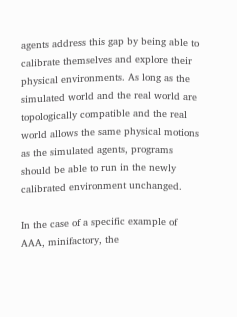agents address this gap by being able to calibrate themselves and explore their physical environments. As long as the simulated world and the real world are topologically compatible and the real world allows the same physical motions as the simulated agents, programs should be able to run in the newly calibrated environment unchanged.

In the case of a specific example of AAA, minifactory, the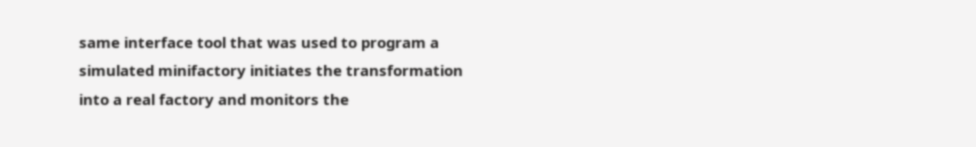same interface tool that was used to program a simulated minifactory initiates the transformation into a real factory and monitors the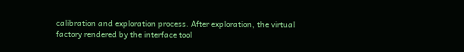calibration and exploration process. After exploration, the virtual factory rendered by the interface tool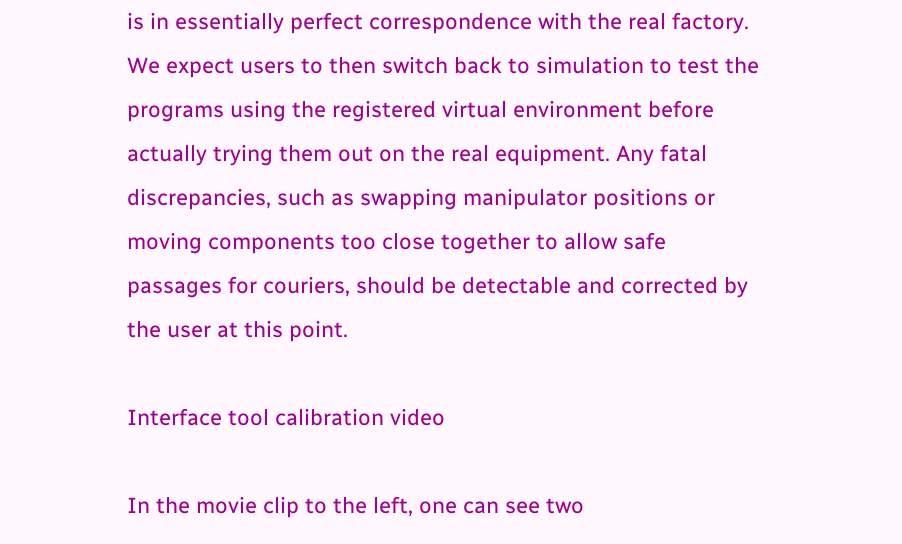is in essentially perfect correspondence with the real factory. We expect users to then switch back to simulation to test the programs using the registered virtual environment before actually trying them out on the real equipment. Any fatal discrepancies, such as swapping manipulator positions or moving components too close together to allow safe passages for couriers, should be detectable and corrected by the user at this point.

Interface tool calibration video

In the movie clip to the left, one can see two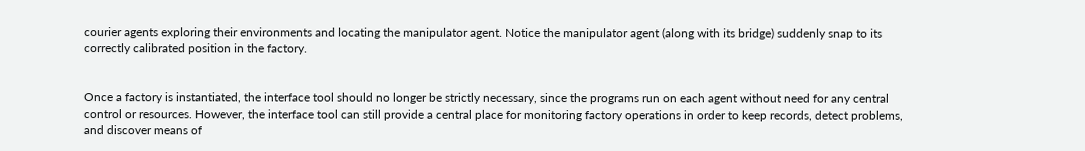courier agents exploring their environments and locating the manipulator agent. Notice the manipulator agent (along with its bridge) suddenly snap to its correctly calibrated position in the factory.


Once a factory is instantiated, the interface tool should no longer be strictly necessary, since the programs run on each agent without need for any central control or resources. However, the interface tool can still provide a central place for monitoring factory operations in order to keep records, detect problems, and discover means of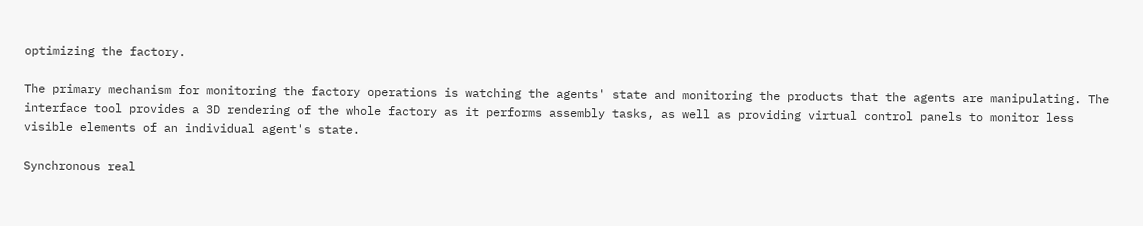optimizing the factory.

The primary mechanism for monitoring the factory operations is watching the agents' state and monitoring the products that the agents are manipulating. The interface tool provides a 3D rendering of the whole factory as it performs assembly tasks, as well as providing virtual control panels to monitor less visible elements of an individual agent's state.

Synchronous real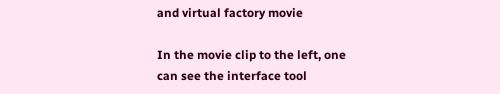and virtual factory movie

In the movie clip to the left, one can see the interface tool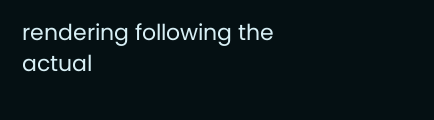rendering following the actual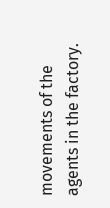movements of the agents in the factory.